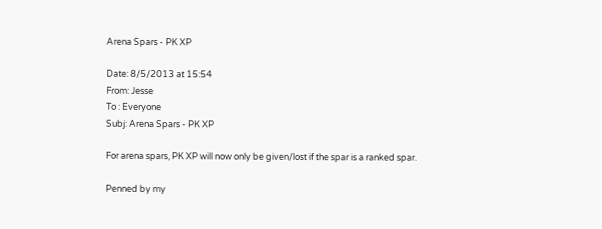Arena Spars - PK XP

Date: 8/5/2013 at 15:54
From: Jesse
To : Everyone
Subj: Arena Spars - PK XP

For arena spars, PK XP will now only be given/lost if the spar is a ranked spar.

Penned by my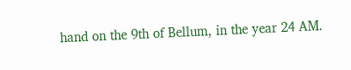hand on the 9th of Bellum, in the year 24 AM.